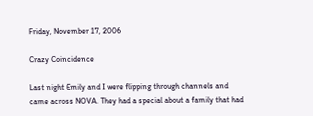Friday, November 17, 2006

Crazy Coincidence

Last night Emily and I were flipping through channels and came across NOVA. They had a special about a family that had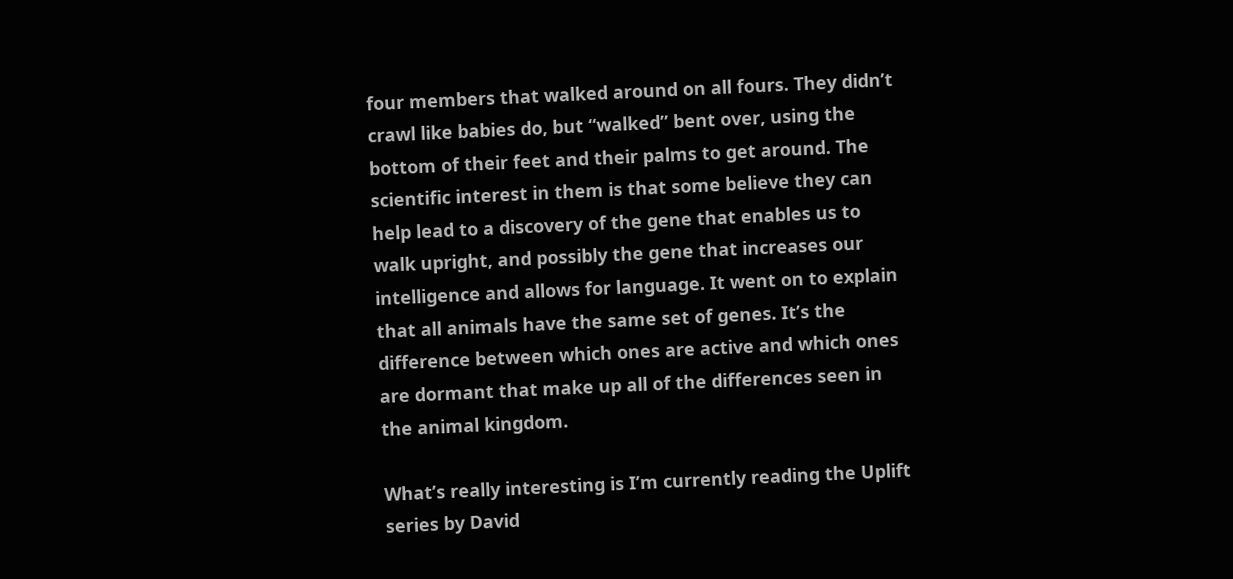four members that walked around on all fours. They didn’t crawl like babies do, but “walked” bent over, using the bottom of their feet and their palms to get around. The scientific interest in them is that some believe they can help lead to a discovery of the gene that enables us to walk upright, and possibly the gene that increases our intelligence and allows for language. It went on to explain that all animals have the same set of genes. It’s the difference between which ones are active and which ones are dormant that make up all of the differences seen in the animal kingdom.

What’s really interesting is I’m currently reading the Uplift series by David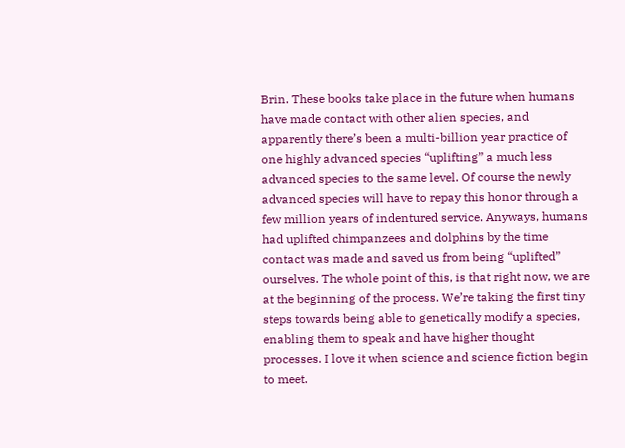Brin. These books take place in the future when humans have made contact with other alien species, and apparently there’s been a multi-billion year practice of one highly advanced species “uplifting” a much less advanced species to the same level. Of course the newly advanced species will have to repay this honor through a few million years of indentured service. Anyways, humans had uplifted chimpanzees and dolphins by the time contact was made and saved us from being “uplifted” ourselves. The whole point of this, is that right now, we are at the beginning of the process. We’re taking the first tiny steps towards being able to genetically modify a species, enabling them to speak and have higher thought processes. I love it when science and science fiction begin to meet.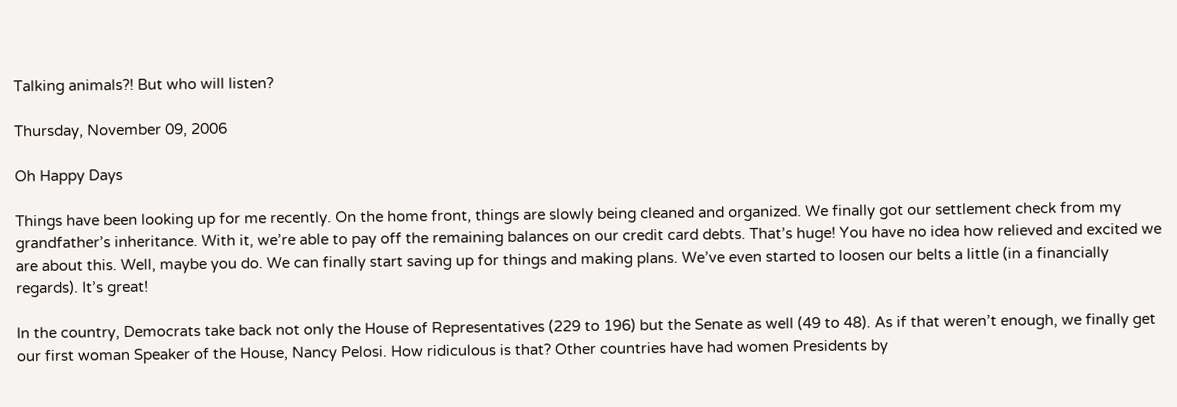Talking animals?! But who will listen?

Thursday, November 09, 2006

Oh Happy Days

Things have been looking up for me recently. On the home front, things are slowly being cleaned and organized. We finally got our settlement check from my grandfather’s inheritance. With it, we’re able to pay off the remaining balances on our credit card debts. That’s huge! You have no idea how relieved and excited we are about this. Well, maybe you do. We can finally start saving up for things and making plans. We’ve even started to loosen our belts a little (in a financially regards). It’s great!

In the country, Democrats take back not only the House of Representatives (229 to 196) but the Senate as well (49 to 48). As if that weren’t enough, we finally get our first woman Speaker of the House, Nancy Pelosi. How ridiculous is that? Other countries have had women Presidents by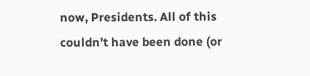now, Presidents. All of this couldn’t have been done (or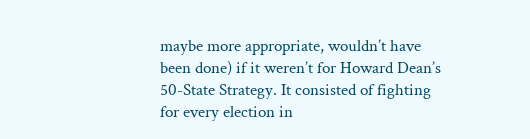maybe more appropriate, wouldn’t have been done) if it weren’t for Howard Dean’s 50-State Strategy. It consisted of fighting for every election in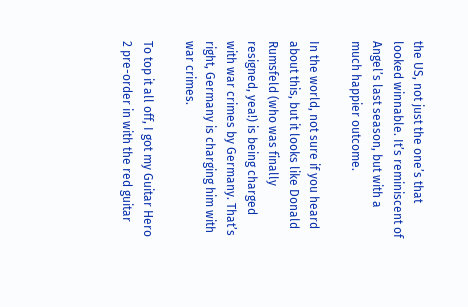the US, not just the one’s that looked winnable. It’s reminiscent of Angel’s last season, but with a much happier outcome.

In the world, not sure if you heard about this, but it looks like Donald Rumsfeld (who was finally resigned, yea!) is being charged with war crimes by Germany. That’s right, Germany is charging him with war crimes.

To top it all off, I got my Guitar Hero 2 pre-order in with the red guitar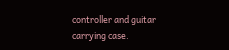controller and guitar carrying case.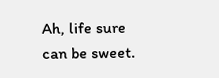Ah, life sure can be sweet.